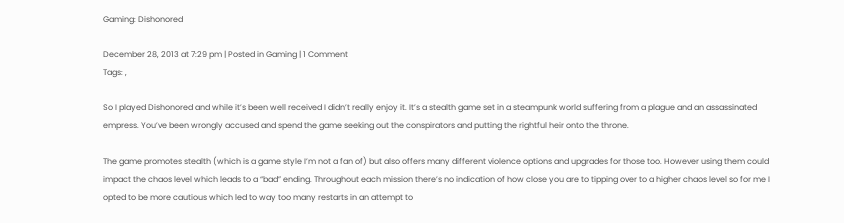Gaming: Dishonored

December 28, 2013 at 7:29 pm | Posted in Gaming | 1 Comment
Tags: ,

So I played Dishonored and while it’s been well received I didn’t really enjoy it. It’s a stealth game set in a steampunk world suffering from a plague and an assassinated empress. You’ve been wrongly accused and spend the game seeking out the conspirators and putting the rightful heir onto the throne.

The game promotes stealth (which is a game style I’m not a fan of) but also offers many different violence options and upgrades for those too. However using them could impact the chaos level which leads to a “bad” ending. Throughout each mission there’s no indication of how close you are to tipping over to a higher chaos level so for me I opted to be more cautious which led to way too many restarts in an attempt to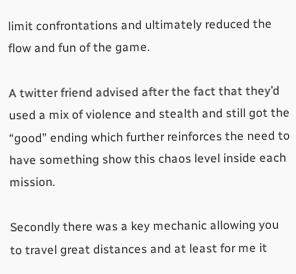limit confrontations and ultimately reduced the flow and fun of the game.

A twitter friend advised after the fact that they’d used a mix of violence and stealth and still got the “good” ending which further reinforces the need to have something show this chaos level inside each mission.

Secondly there was a key mechanic allowing you to travel great distances and at least for me it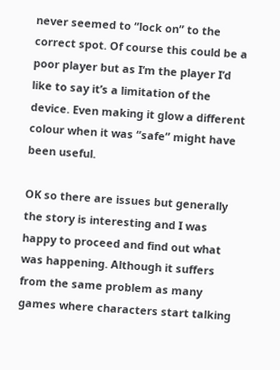never seemed to “lock on” to the correct spot. Of course this could be a poor player but as I’m the player I’d like to say it’s a limitation of the device. Even making it glow a different colour when it was “safe” might have been useful.

OK so there are issues but generally the story is interesting and I was happy to proceed and find out what was happening. Although it suffers from the same problem as many games where characters start talking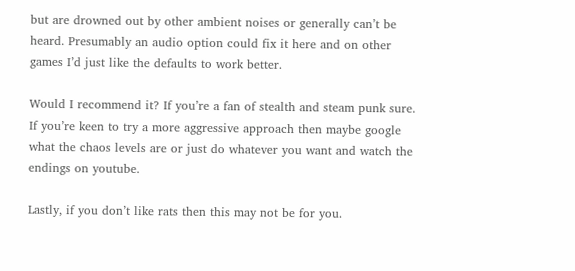but are drowned out by other ambient noises or generally can’t be heard. Presumably an audio option could fix it here and on other games I’d just like the defaults to work better.

Would I recommend it? If you’re a fan of stealth and steam punk sure. If you’re keen to try a more aggressive approach then maybe google what the chaos levels are or just do whatever you want and watch the endings on youtube.

Lastly, if you don’t like rats then this may not be for you.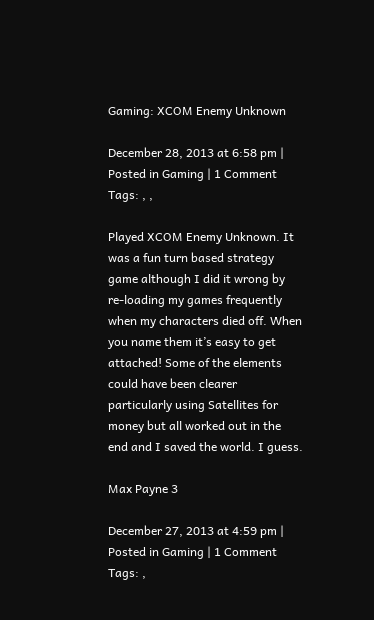Gaming: XCOM Enemy Unknown

December 28, 2013 at 6:58 pm | Posted in Gaming | 1 Comment
Tags: , ,

Played XCOM Enemy Unknown. It was a fun turn based strategy game although I did it wrong by re-loading my games frequently when my characters died off. When you name them it’s easy to get attached! Some of the elements could have been clearer particularly using Satellites for money but all worked out in the end and I saved the world. I guess.

Max Payne 3

December 27, 2013 at 4:59 pm | Posted in Gaming | 1 Comment
Tags: ,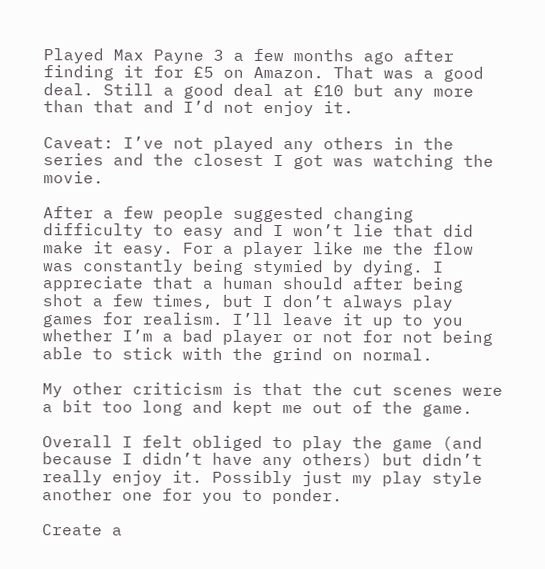Played Max Payne 3 a few months ago after finding it for £5 on Amazon. That was a good deal. Still a good deal at £10 but any more than that and I’d not enjoy it.

Caveat: I’ve not played any others in the series and the closest I got was watching the movie.

After a few people suggested changing difficulty to easy and I won’t lie that did make it easy. For a player like me the flow was constantly being stymied by dying. I appreciate that a human should after being shot a few times, but I don’t always play games for realism. I’ll leave it up to you whether I’m a bad player or not for not being able to stick with the grind on normal.

My other criticism is that the cut scenes were a bit too long and kept me out of the game.

Overall I felt obliged to play the game (and because I didn’t have any others) but didn’t really enjoy it. Possibly just my play style another one for you to ponder.

Create a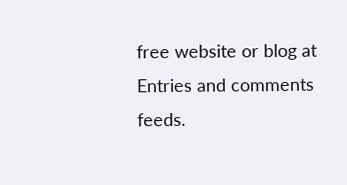free website or blog at
Entries and comments feeds.